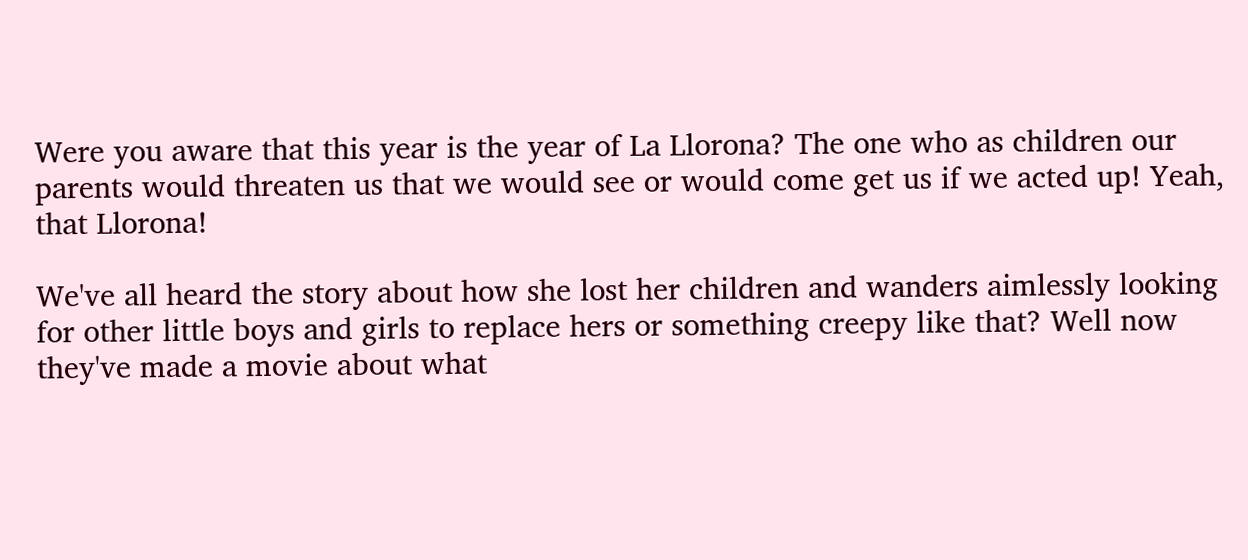Were you aware that this year is the year of La Llorona? The one who as children our parents would threaten us that we would see or would come get us if we acted up! Yeah, that Llorona!

We've all heard the story about how she lost her children and wanders aimlessly looking for other little boys and girls to replace hers or something creepy like that? Well now they've made a movie about what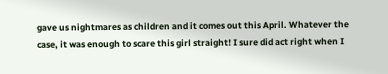gave us nightmares as children and it comes out this April. Whatever the case, it was enough to scare this girl straight! I sure did act right when I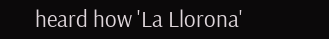heard how 'La Llorona'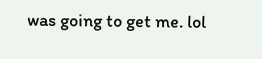was going to get me. lol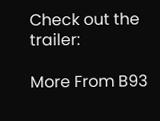Check out the trailer:

More From B93